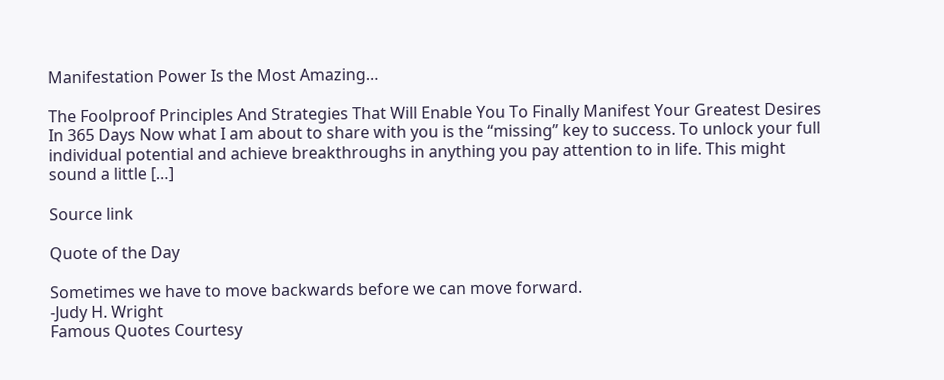Manifestation Power Is the Most Amazing…

The Foolproof Principles And Strategies That Will Enable You To Finally Manifest Your Greatest Desires In 365 Days Now what I am about to share with you is the “missing” key to success. To unlock your full individual potential and achieve breakthroughs in anything you pay attention to in life. This might sound a little […]

Source link

Quote of the Day

Sometimes we have to move backwards before we can move forward.
-Judy H. Wright
Famous Quotes Courtesy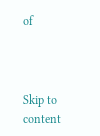of



Skip to content